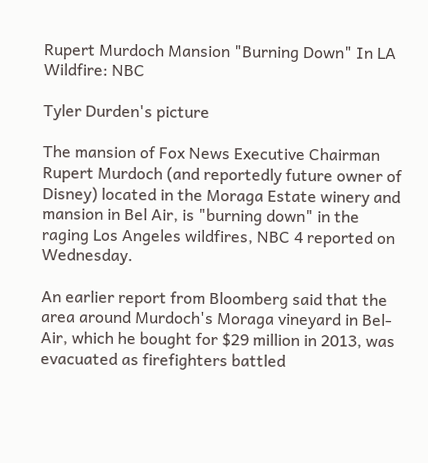Rupert Murdoch Mansion "Burning Down" In LA Wildfire: NBC

Tyler Durden's picture

The mansion of Fox News Executive Chairman Rupert Murdoch (and reportedly future owner of Disney) located in the Moraga Estate winery and mansion in Bel Air, is "burning down" in the raging Los Angeles wildfires, NBC 4 reported on Wednesday.

An earlier report from Bloomberg said that the area around Murdoch's Moraga vineyard in Bel-Air, which he bought for $29 million in 2013, was evacuated as firefighters battled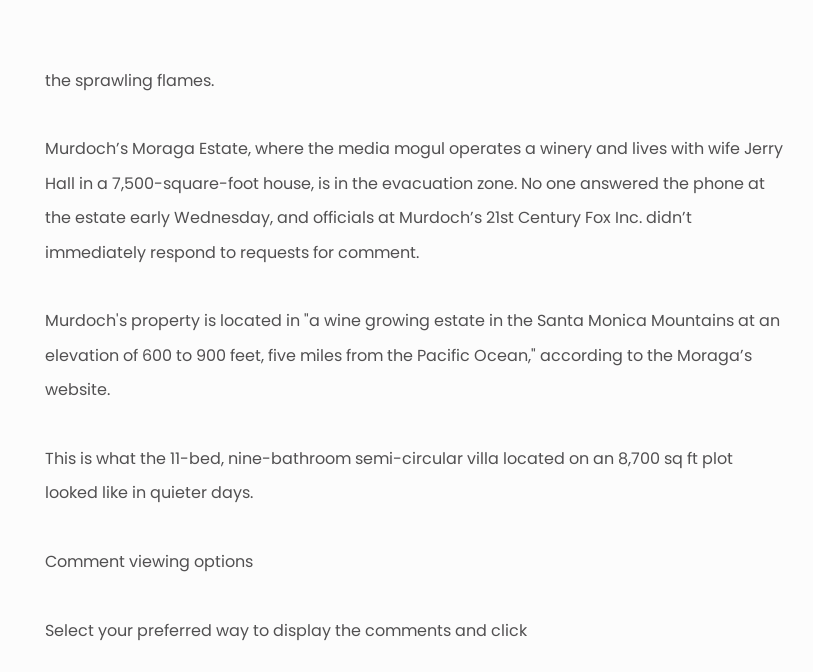the sprawling flames.

Murdoch’s Moraga Estate, where the media mogul operates a winery and lives with wife Jerry Hall in a 7,500-square-foot house, is in the evacuation zone. No one answered the phone at the estate early Wednesday, and officials at Murdoch’s 21st Century Fox Inc. didn’t immediately respond to requests for comment.

Murdoch's property is located in "a wine growing estate in the Santa Monica Mountains at an elevation of 600 to 900 feet, five miles from the Pacific Ocean," according to the Moraga’s website.

This is what the 11-bed, nine-bathroom semi-circular villa located on an 8,700 sq ft plot looked like in quieter days.

Comment viewing options

Select your preferred way to display the comments and click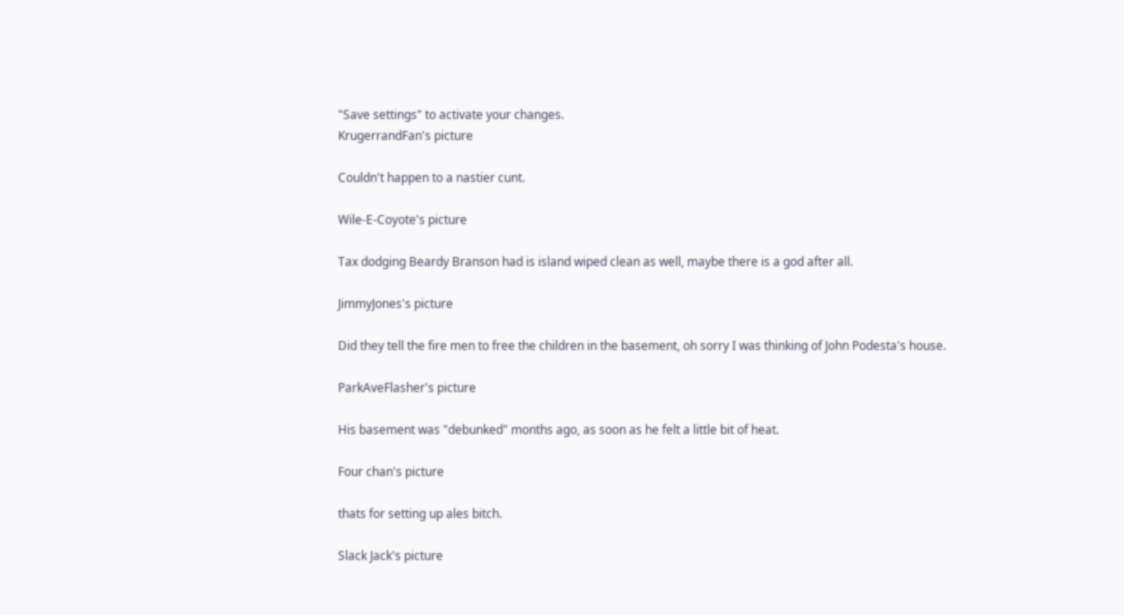"Save settings" to activate your changes.
KrugerrandFan's picture

Couldn't happen to a nastier cunt.

Wile-E-Coyote's picture

Tax dodging Beardy Branson had is island wiped clean as well, maybe there is a god after all.

JimmyJones's picture

Did they tell the fire men to free the children in the basement, oh sorry I was thinking of John Podesta's house.

ParkAveFlasher's picture

His basement was "debunked" months ago, as soon as he felt a little bit of heat.

Four chan's picture

thats for setting up ales bitch.

Slack Jack's picture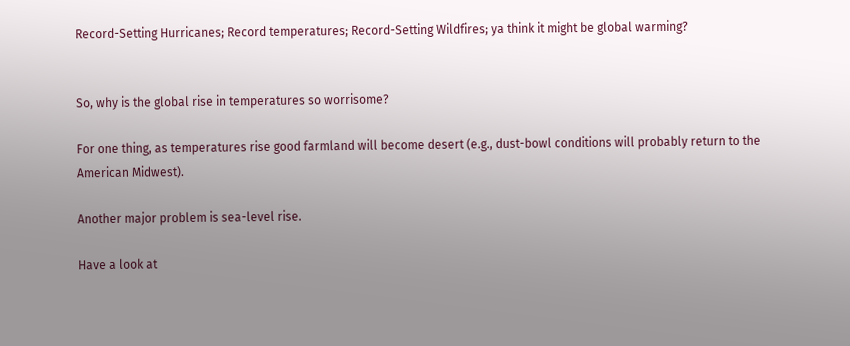Record-Setting Hurricanes; Record temperatures; Record-Setting Wildfires; ya think it might be global warming?


So, why is the global rise in temperatures so worrisome?

For one thing, as temperatures rise good farmland will become desert (e.g., dust-bowl conditions will probably return to the American Midwest).

Another major problem is sea-level rise.

Have a look at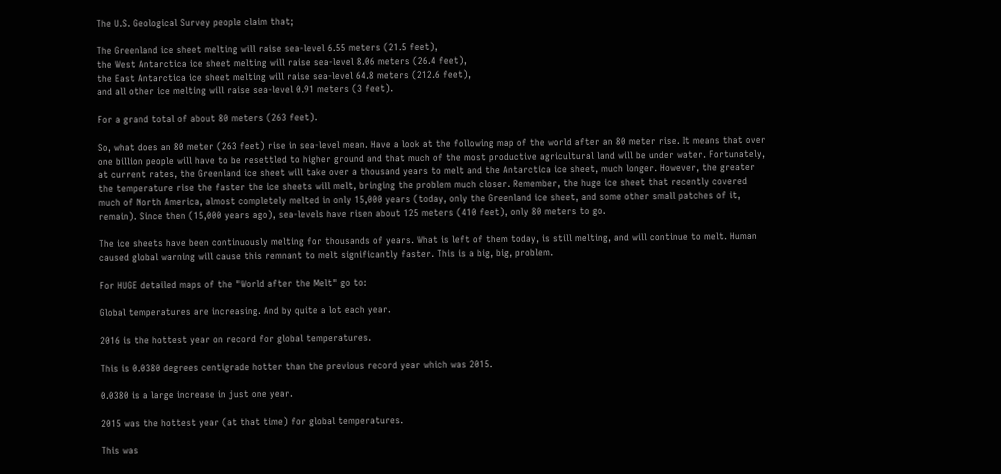The U.S. Geological Survey people claim that;

The Greenland ice sheet melting will raise sea-level 6.55 meters (21.5 feet),
the West Antarctica ice sheet melting will raise sea-level 8.06 meters (26.4 feet),
the East Antarctica ice sheet melting will raise sea-level 64.8 meters (212.6 feet),
and all other ice melting will raise sea-level 0.91 meters (3 feet).

For a grand total of about 80 meters (263 feet).

So, what does an 80 meter (263 feet) rise in sea-level mean. Have a look at the following map of the world after an 80 meter rise. It means that over one billion people will have to be resettled to higher ground and that much of the most productive agricultural land will be under water. Fortunately, at current rates, the Greenland ice sheet will take over a thousand years to melt and the Antarctica ice sheet, much longer. However, the greater the temperature rise the faster the ice sheets will melt, bringing the problem much closer. Remember, the huge ice sheet that recently covered much of North America, almost completely melted in only 15,000 years (today, only the Greenland ice sheet, and some other small patches of it, remain). Since then (15,000 years ago), sea-levels have risen about 125 meters (410 feet), only 80 meters to go.

The ice sheets have been continuously melting for thousands of years. What is left of them today, is still melting, and will continue to melt. Human caused global warning will cause this remnant to melt significantly faster. This is a big, big, problem.

For HUGE detailed maps of the "World after the Melt" go to:

Global temperatures are increasing. And by quite a lot each year.

2016 is the hottest year on record for global temperatures.

This is 0.0380 degrees centigrade hotter than the previous record year which was 2015.

0.0380 is a large increase in just one year.

2015 was the hottest year (at that time) for global temperatures.

This was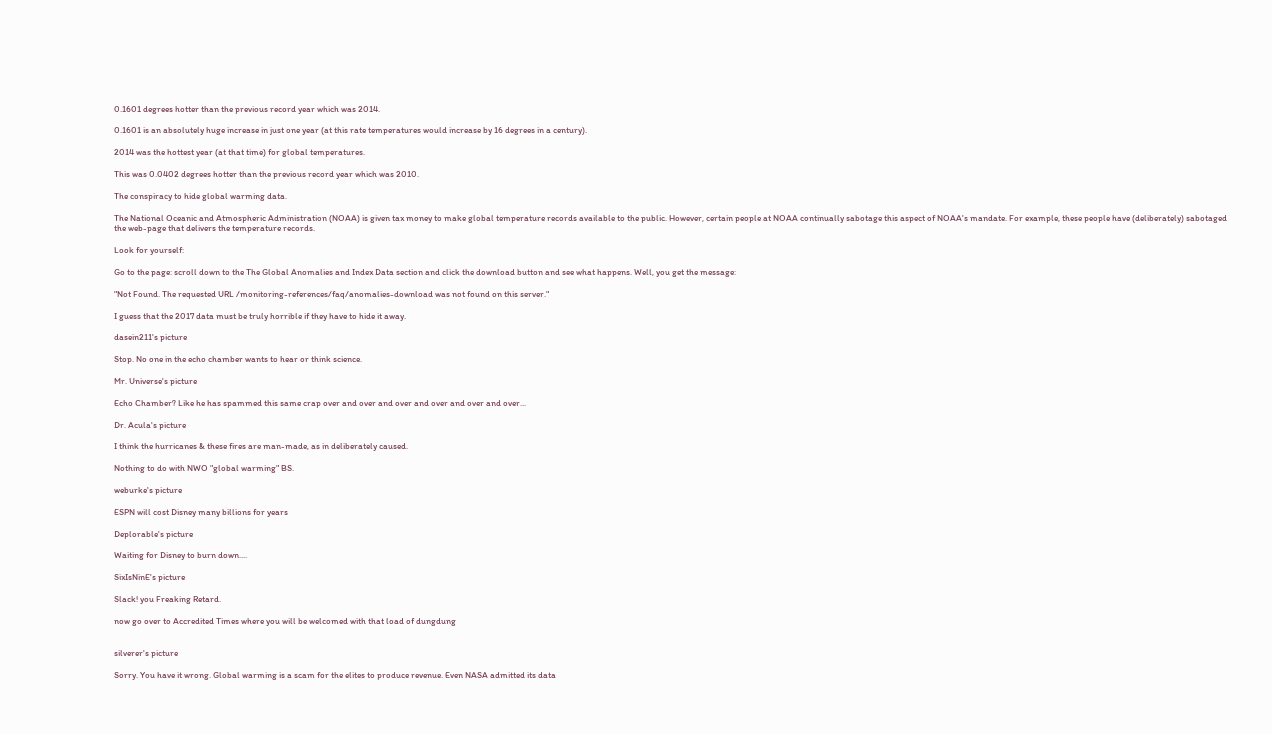0.1601 degrees hotter than the previous record year which was 2014.

0.1601 is an absolutely huge increase in just one year (at this rate temperatures would increase by 16 degrees in a century).

2014 was the hottest year (at that time) for global temperatures.

This was 0.0402 degrees hotter than the previous record year which was 2010.

The conspiracy to hide global warming data.

The National Oceanic and Atmospheric Administration (NOAA) is given tax money to make global temperature records available to the public. However, certain people at NOAA continually sabotage this aspect of NOAA's mandate. For example, these people have (deliberately) sabotaged the web-page that delivers the temperature records.

Look for yourself:

Go to the page: scroll down to the The Global Anomalies and Index Data section and click the download button and see what happens. Well, you get the message:

"Not Found. The requested URL /monitoring-references/faq/anomalies-download was not found on this server."

I guess that the 2017 data must be truly horrible if they have to hide it away.

dasein211's picture

Stop. No one in the echo chamber wants to hear or think science.

Mr. Universe's picture

Echo Chamber? Like he has spammed this same crap over and over and over and over and over and over...

Dr. Acula's picture

I think the hurricanes & these fires are man-made, as in deliberately caused.

Nothing to do with NWO "global warming" BS.

weburke's picture

ESPN will cost Disney many billions for years

Deplorable's picture

Waiting for Disney to burn down....

SixIsNinE's picture

Slack! you Freaking Retard.

now go over to Accredited Times where you will be welcomed with that load of dungdung


silverer's picture

Sorry. You have it wrong. Global warming is a scam for the elites to produce revenue. Even NASA admitted its data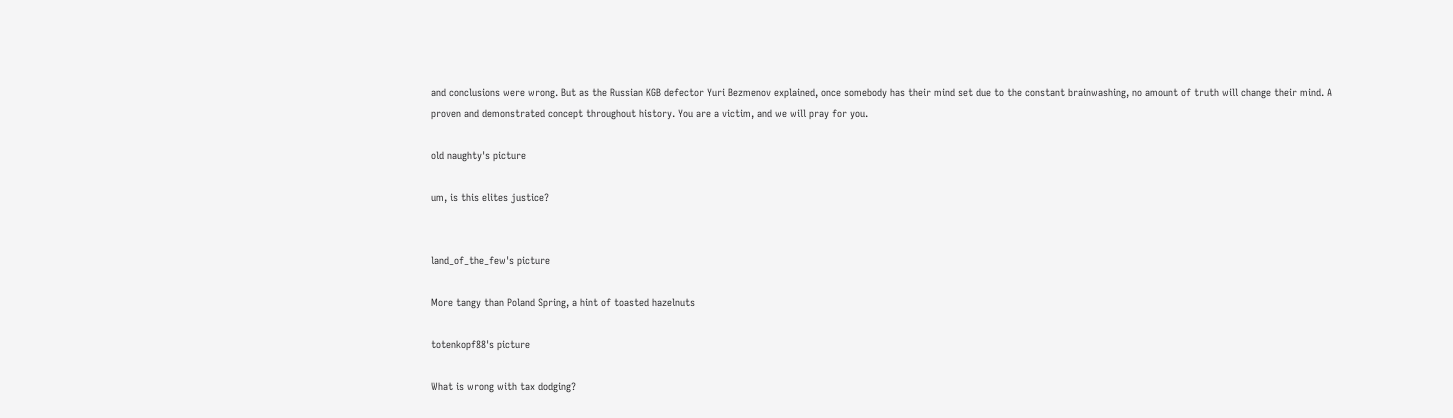and conclusions were wrong. But as the Russian KGB defector Yuri Bezmenov explained, once somebody has their mind set due to the constant brainwashing, no amount of truth will change their mind. A proven and demonstrated concept throughout history. You are a victim, and we will pray for you.

old naughty's picture

um, is this elites justice?


land_of_the_few's picture

More tangy than Poland Spring, a hint of toasted hazelnuts

totenkopf88's picture

What is wrong with tax dodging?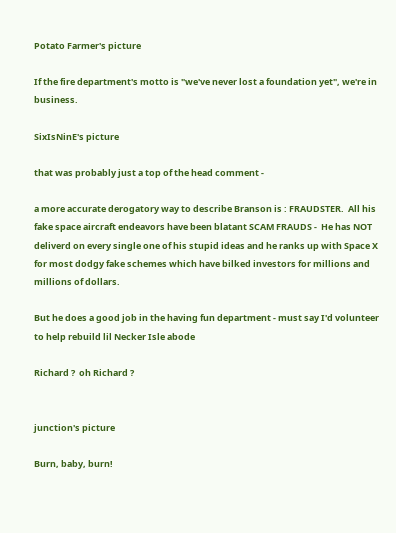Potato Farmer's picture

If the fire department's motto is "we've never lost a foundation yet", we're in business.

SixIsNinE's picture

that was probably just a top of the head comment -

a more accurate derogatory way to describe Branson is : FRAUDSTER.  All his fake space aircraft endeavors have been blatant SCAM FRAUDS -  He has NOT deliverd on every single one of his stupid ideas and he ranks up with Space X for most dodgy fake schemes which have bilked investors for millions and millions of dollars.

But he does a good job in the having fun department - must say I'd volunteer to help rebuild lil Necker Isle abode

Richard ?  oh Richard ?


junction's picture

Burn, baby, burn!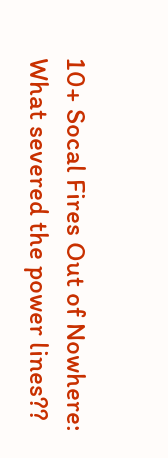10+ Socal Fires Out of Nowhere: What severed the power lines??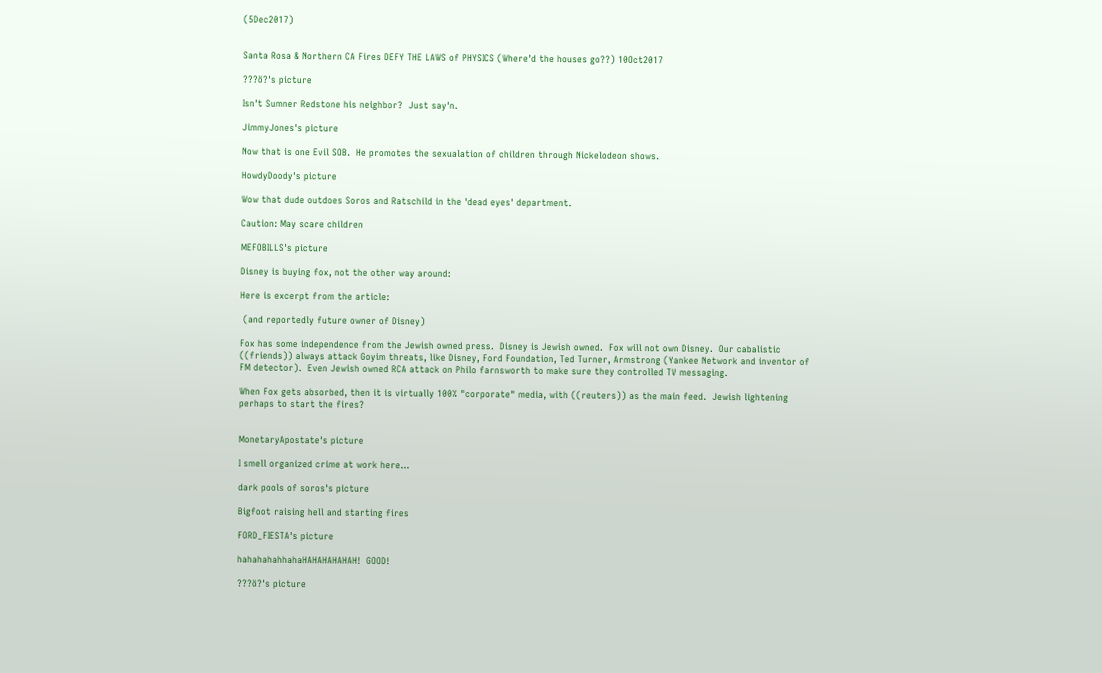(5Dec2017)


Santa Rosa & Northern CA Fires DEFY THE LAWS of PHYSICS (Where'd the houses go??) 10Oct2017

???ö?'s picture

Isn't Sumner Redstone his neighbor?  Just say'n.

JimmyJones's picture

Now that is one Evil SOB.  He promotes the sexualation of children through Nickelodeon shows.

HowdyDoody's picture

Wow that dude outdoes Soros and Ratschild in the 'dead eyes' department.

Caution: May scare children

MEFOBILLS's picture

Disney is buying fox, not the other way around:

Here is excerpt from the article:

 (and reportedly future owner of Disney)

Fox has some independence from the Jewish owned press.  Disney is Jewish owned.  Fox will not own Disney.  Our cabalistic ((friends)) always attack Goyim threats, like Disney, Ford Foundation, Ted Turner, Armstrong (Yankee Network and inventor of FM detector).  Even Jewish owned RCA attack on Philo farnsworth to make sure they controlled TV messaging.

When Fox gets absorbed, then it is virtually 100% "corporate" media, with ((reuters)) as the main feed.  Jewish lightening perhaps to start the fires?


MonetaryApostate's picture

I smell organized crime at work here...

dark pools of soros's picture

Bigfoot raising hell and starting fires

FORD_FIESTA's picture

hahahahahhahaHAHAHAHAHAH!  GOOD!

???ö?'s picture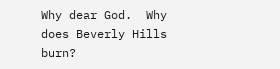Why dear God.  Why does Beverly Hills burn?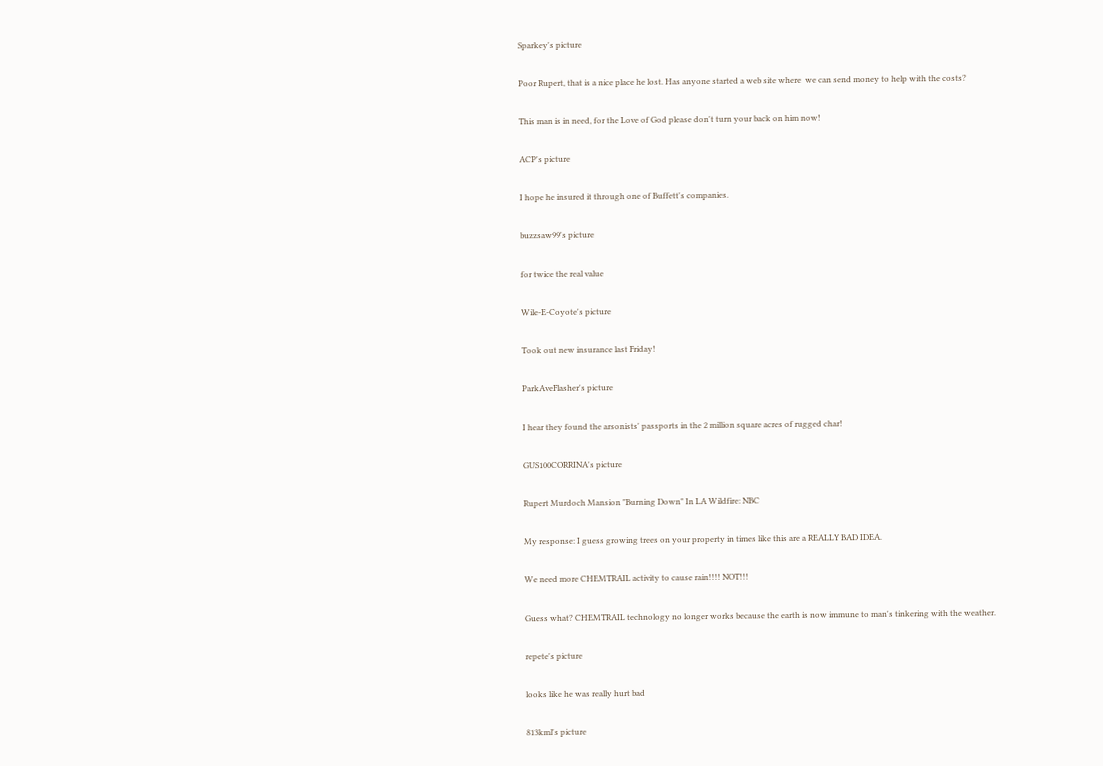Sparkey's picture

Poor Rupert, that is a nice place he lost. Has anyone started a web site where  we can send money to help with the costs?

This man is in need, for the Love of God please don't turn your back on him now!

ACP's picture

I hope he insured it through one of Buffett's companies.

buzzsaw99's picture

for twice the real value

Wile-E-Coyote's picture

Took out new insurance last Friday!

ParkAveFlasher's picture

I hear they found the arsonists' passports in the 2 million square acres of rugged char!

GUS100CORRINA's picture

Rupert Murdoch Mansion "Burning Down" In LA Wildfire: NBC

My response: I guess growing trees on your property in times like this are a REALLY BAD IDEA.

We need more CHEMTRAIL activity to cause rain!!!! NOT!!!

Guess what? CHEMTRAIL technology no longer works because the earth is now immune to man's tinkering with the weather.

repete's picture

looks like he was really hurt bad

813kml's picture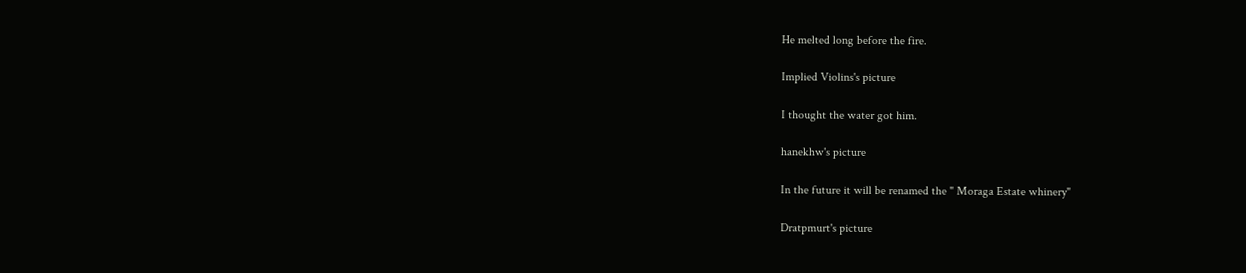He melted long before the fire.

Implied Violins's picture

I thought the water got him.

hanekhw's picture

In the future it will be renamed the " Moraga Estate whinery"

Dratpmurt's picture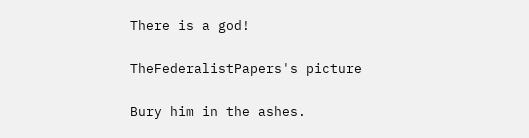There is a god!

TheFederalistPapers's picture

Bury him in the ashes.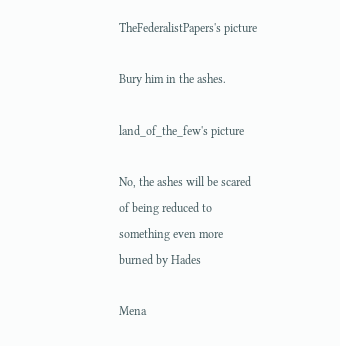TheFederalistPapers's picture

Bury him in the ashes.

land_of_the_few's picture

No, the ashes will be scared of being reduced to something even more burned by Hades

Mena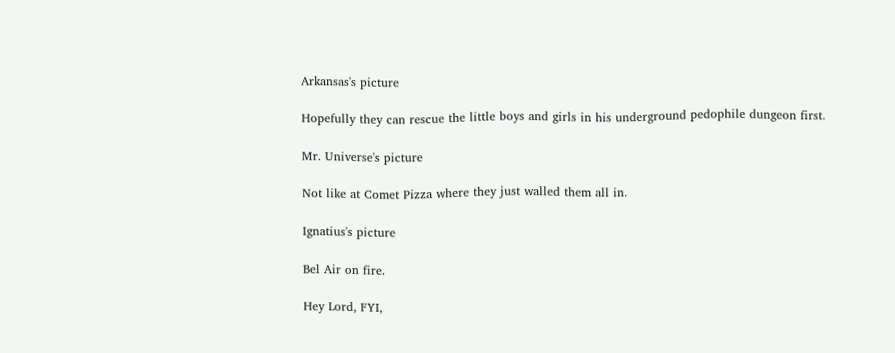Arkansas's picture

Hopefully they can rescue the little boys and girls in his underground pedophile dungeon first.

Mr. Universe's picture

Not like at Comet Pizza where they just walled them all in.

Ignatius's picture

Bel Air on fire.

Hey Lord, FYI,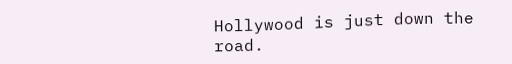Hollywood is just down the road.